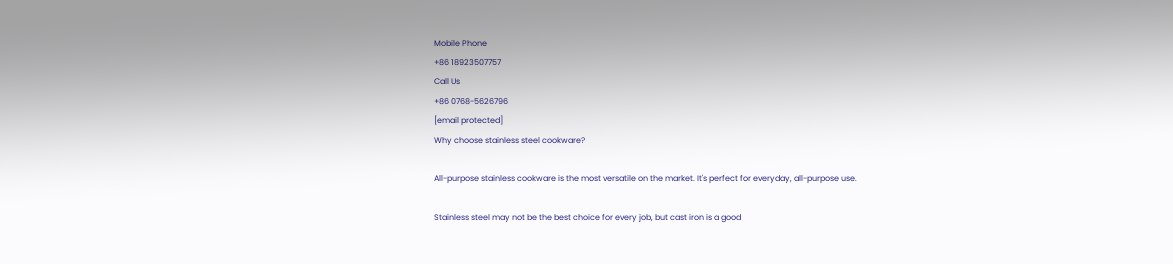Mobile Phone
+86 18923507757
Call Us
+86 0768-5626796
[email protected]
Why choose stainless steel cookware?

All-purpose stainless cookware is the most versatile on the market. It's perfect for everyday, all-purpose use.

Stainless steel may not be the best choice for every job, but cast iron is a good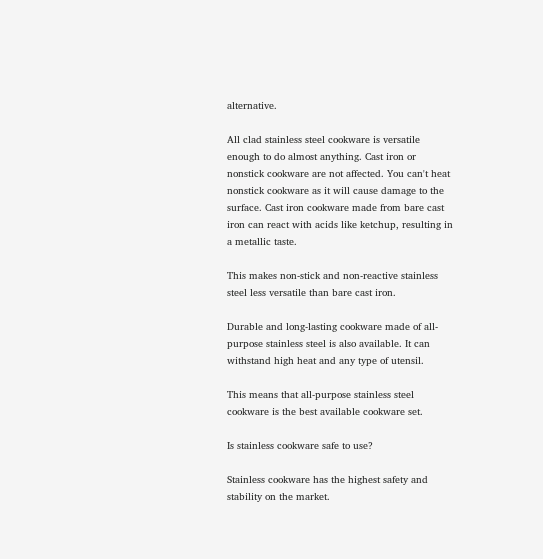alternative.

All clad stainless steel cookware is versatile enough to do almost anything. Cast iron or nonstick cookware are not affected. You can't heat nonstick cookware as it will cause damage to the surface. Cast iron cookware made from bare cast iron can react with acids like ketchup, resulting in a metallic taste.

This makes non-stick and non-reactive stainless steel less versatile than bare cast iron.

Durable and long-lasting cookware made of all-purpose stainless steel is also available. It can withstand high heat and any type of utensil.

This means that all-purpose stainless steel cookware is the best available cookware set.

Is stainless cookware safe to use?

Stainless cookware has the highest safety and stability on the market.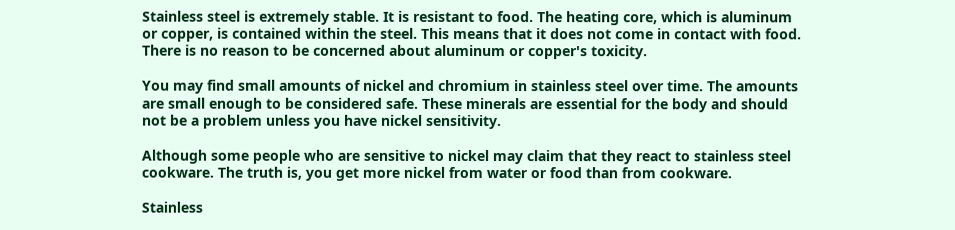Stainless steel is extremely stable. It is resistant to food. The heating core, which is aluminum or copper, is contained within the steel. This means that it does not come in contact with food. There is no reason to be concerned about aluminum or copper's toxicity.

You may find small amounts of nickel and chromium in stainless steel over time. The amounts are small enough to be considered safe. These minerals are essential for the body and should not be a problem unless you have nickel sensitivity.

Although some people who are sensitive to nickel may claim that they react to stainless steel cookware. The truth is, you get more nickel from water or food than from cookware.

Stainless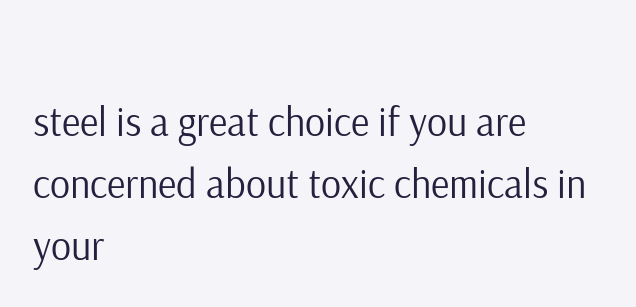steel is a great choice if you are concerned about toxic chemicals in your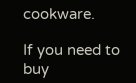cookware.

If you need to buy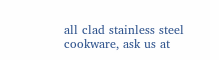all clad stainless steel cookware, ask us at